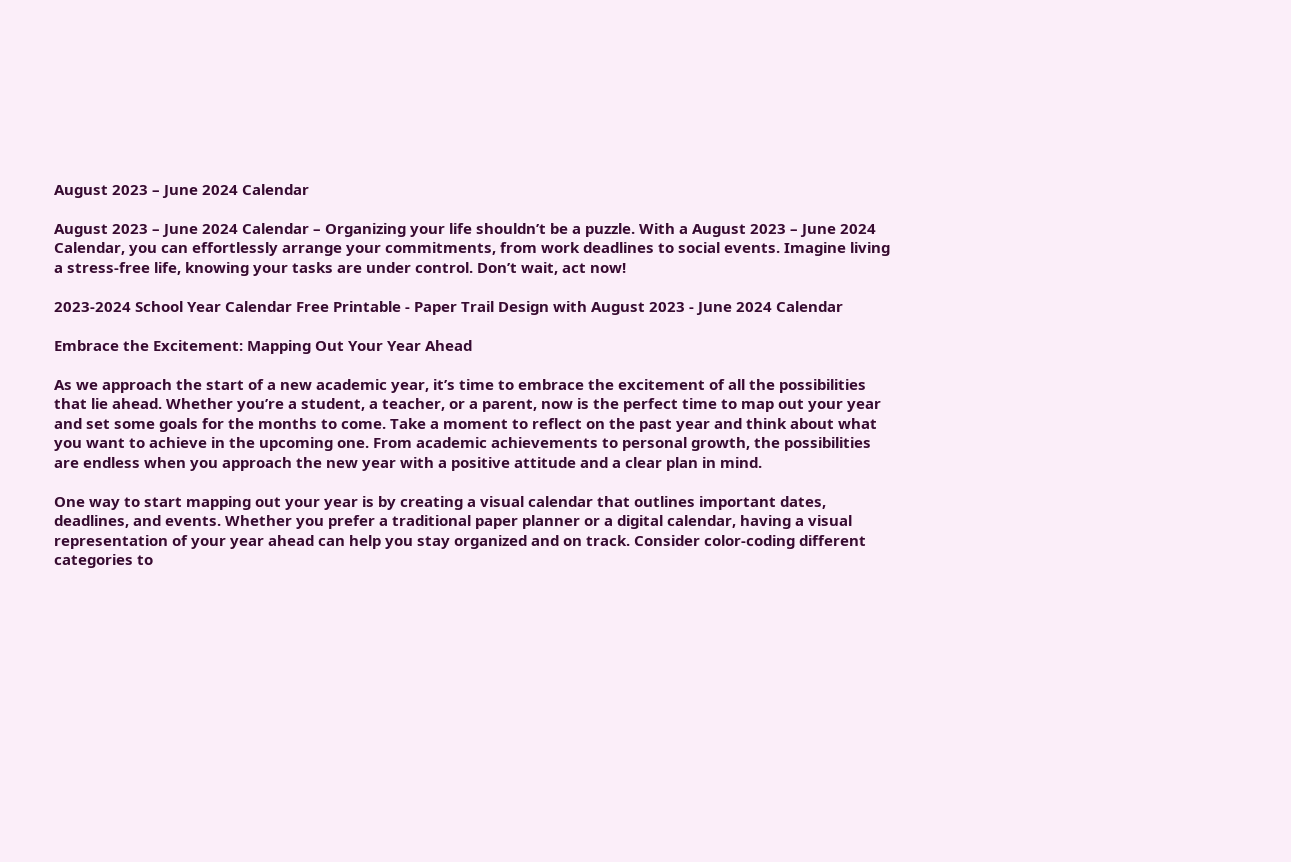August 2023 – June 2024 Calendar

August 2023 – June 2024 Calendar – Organizing your life shouldn’t be a puzzle. With a August 2023 – June 2024 Calendar, you can effortlessly arrange your commitments, from work deadlines to social events. Imagine living a stress-free life, knowing your tasks are under control. Don’t wait, act now!

2023-2024 School Year Calendar Free Printable - Paper Trail Design with August 2023 - June 2024 Calendar

Embrace the Excitement: Mapping Out Your Year Ahead

As we approach the start of a new academic year, it’s time to embrace the excitement of all the possibilities that lie ahead. Whether you’re a student, a teacher, or a parent, now is the perfect time to map out your year and set some goals for the months to come. Take a moment to reflect on the past year and think about what you want to achieve in the upcoming one. From academic achievements to personal growth, the possibilities are endless when you approach the new year with a positive attitude and a clear plan in mind.

One way to start mapping out your year is by creating a visual calendar that outlines important dates, deadlines, and events. Whether you prefer a traditional paper planner or a digital calendar, having a visual representation of your year ahead can help you stay organized and on track. Consider color-coding different categories to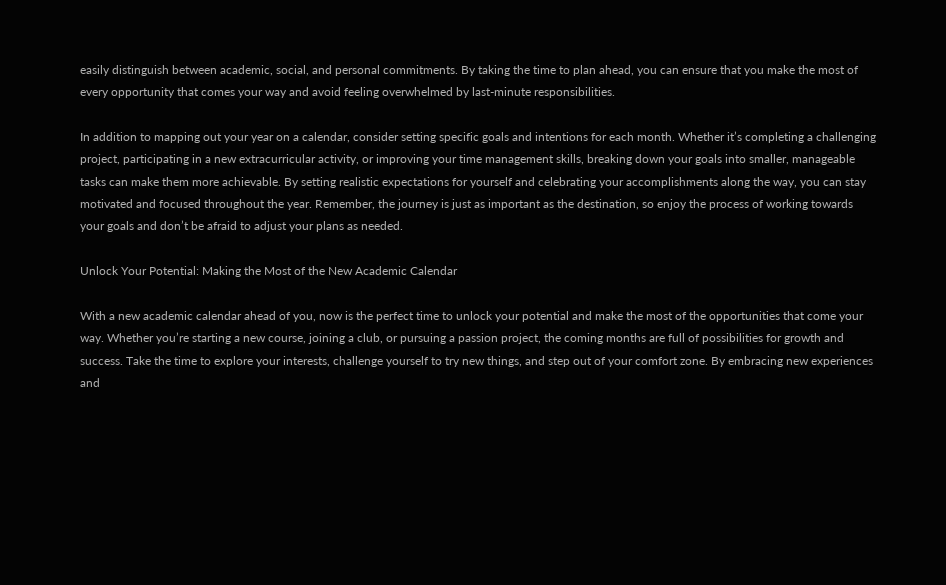easily distinguish between academic, social, and personal commitments. By taking the time to plan ahead, you can ensure that you make the most of every opportunity that comes your way and avoid feeling overwhelmed by last-minute responsibilities.

In addition to mapping out your year on a calendar, consider setting specific goals and intentions for each month. Whether it’s completing a challenging project, participating in a new extracurricular activity, or improving your time management skills, breaking down your goals into smaller, manageable tasks can make them more achievable. By setting realistic expectations for yourself and celebrating your accomplishments along the way, you can stay motivated and focused throughout the year. Remember, the journey is just as important as the destination, so enjoy the process of working towards your goals and don’t be afraid to adjust your plans as needed.

Unlock Your Potential: Making the Most of the New Academic Calendar

With a new academic calendar ahead of you, now is the perfect time to unlock your potential and make the most of the opportunities that come your way. Whether you’re starting a new course, joining a club, or pursuing a passion project, the coming months are full of possibilities for growth and success. Take the time to explore your interests, challenge yourself to try new things, and step out of your comfort zone. By embracing new experiences and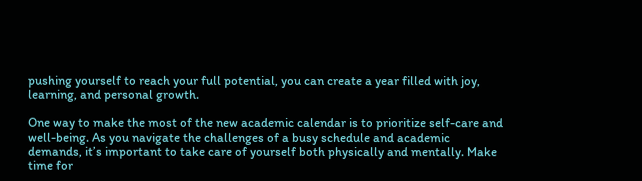pushing yourself to reach your full potential, you can create a year filled with joy, learning, and personal growth.

One way to make the most of the new academic calendar is to prioritize self-care and well-being. As you navigate the challenges of a busy schedule and academic demands, it’s important to take care of yourself both physically and mentally. Make time for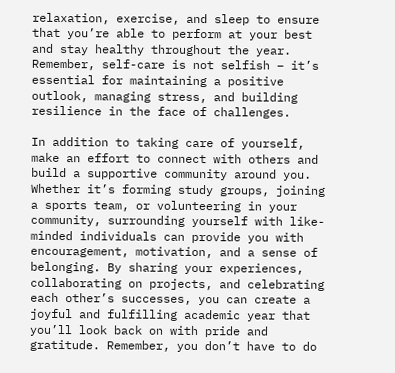relaxation, exercise, and sleep to ensure that you’re able to perform at your best and stay healthy throughout the year. Remember, self-care is not selfish – it’s essential for maintaining a positive outlook, managing stress, and building resilience in the face of challenges.

In addition to taking care of yourself, make an effort to connect with others and build a supportive community around you. Whether it’s forming study groups, joining a sports team, or volunteering in your community, surrounding yourself with like-minded individuals can provide you with encouragement, motivation, and a sense of belonging. By sharing your experiences, collaborating on projects, and celebrating each other’s successes, you can create a joyful and fulfilling academic year that you’ll look back on with pride and gratitude. Remember, you don’t have to do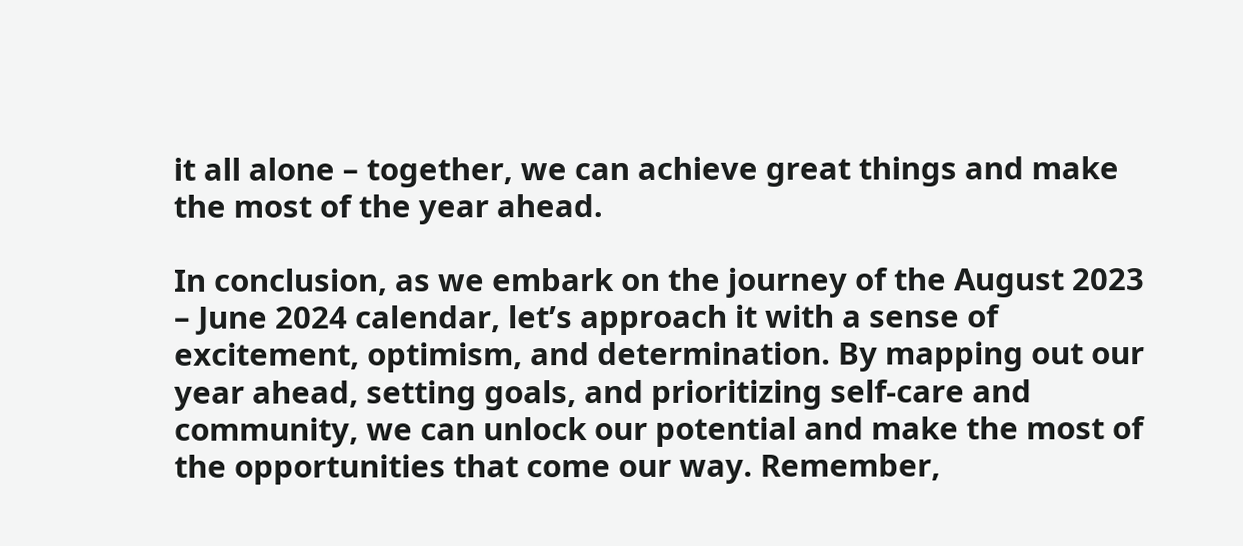it all alone – together, we can achieve great things and make the most of the year ahead.

In conclusion, as we embark on the journey of the August 2023 – June 2024 calendar, let’s approach it with a sense of excitement, optimism, and determination. By mapping out our year ahead, setting goals, and prioritizing self-care and community, we can unlock our potential and make the most of the opportunities that come our way. Remember,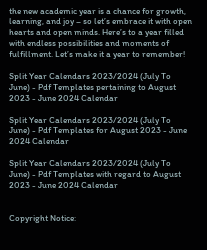the new academic year is a chance for growth, learning, and joy – so let’s embrace it with open hearts and open minds. Here’s to a year filled with endless possibilities and moments of fulfillment. Let’s make it a year to remember!

Split Year Calendars 2023/2024 (July To June) - Pdf Templates pertaining to August 2023 - June 2024 Calendar

Split Year Calendars 2023/2024 (July To June) - Pdf Templates for August 2023 - June 2024 Calendar

Split Year Calendars 2023/2024 (July To June) - Pdf Templates with regard to August 2023 - June 2024 Calendar


Copyright Notice: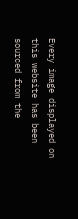Every image displayed on this website has been sourced from the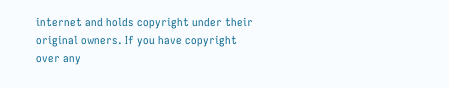internet and holds copyright under their original owners. If you have copyright over any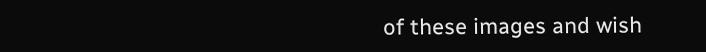of these images and wish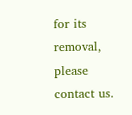for its removal, please contact us.